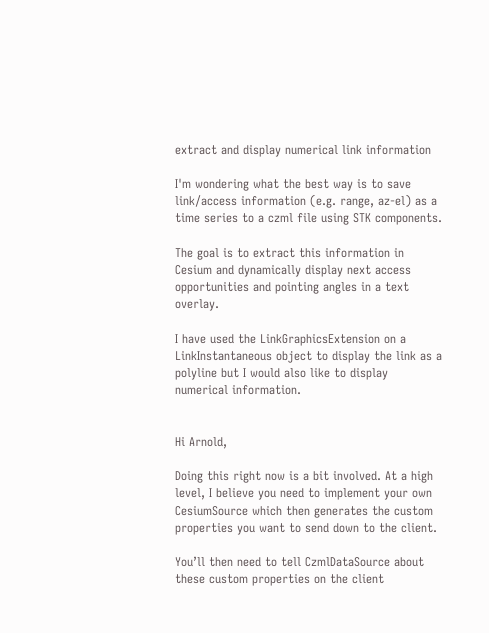extract and display numerical link information

I'm wondering what the best way is to save link/access information (e.g. range, az-el) as a time series to a czml file using STK components.

The goal is to extract this information in Cesium and dynamically display next access opportunities and pointing angles in a text overlay.

I have used the LinkGraphicsExtension on a LinkInstantaneous object to display the link as a polyline but I would also like to display numerical information.


Hi Arnold,

Doing this right now is a bit involved. At a high level, I believe you need to implement your own CesiumSource which then generates the custom properties you want to send down to the client.

You’ll then need to tell CzmlDataSource about these custom properties on the client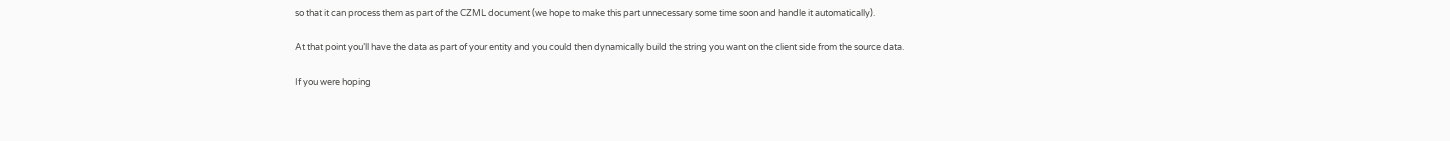so that it can process them as part of the CZML document (we hope to make this part unnecessary some time soon and handle it automatically).

At that point you’ll have the data as part of your entity and you could then dynamically build the string you want on the client side from the source data.

If you were hoping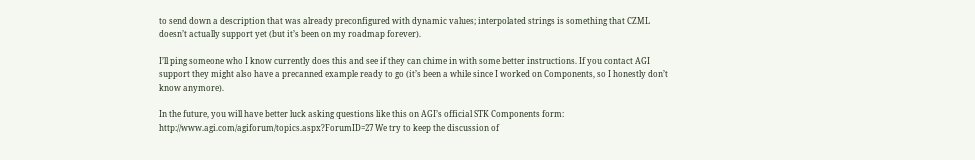to send down a description that was already preconfigured with dynamic values; interpolated strings is something that CZML doesn’t actually support yet (but it’s been on my roadmap forever).

I’ll ping someone who I know currently does this and see if they can chime in with some better instructions. If you contact AGI support they might also have a precanned example ready to go (it’s been a while since I worked on Components, so I honestly don’t know anymore).

In the future, you will have better luck asking questions like this on AGI’s official STK Components form: http://www.agi.com/agiforum/topics.aspx?ForumID=27 We try to keep the discussion of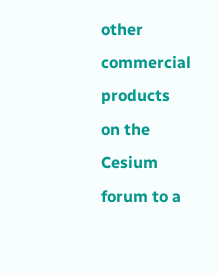other commercial products on the Cesium forum to a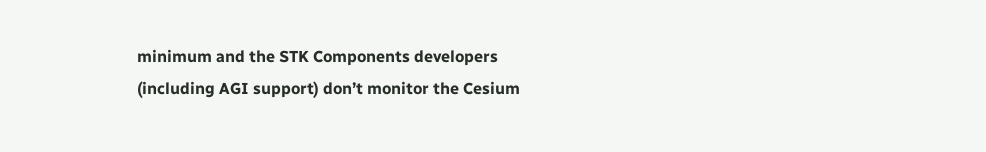minimum and the STK Components developers (including AGI support) don’t monitor the Cesium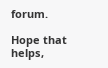forum.

Hope that helps,